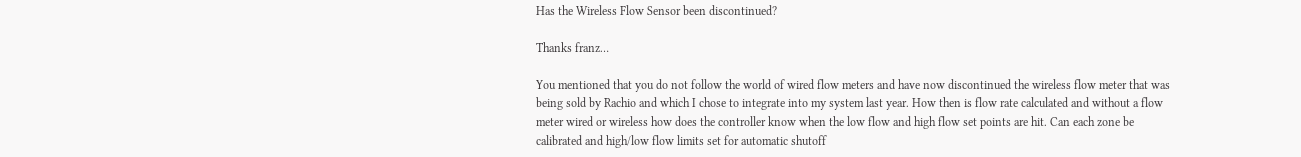Has the Wireless Flow Sensor been discontinued?

Thanks franz…

You mentioned that you do not follow the world of wired flow meters and have now discontinued the wireless flow meter that was being sold by Rachio and which I chose to integrate into my system last year. How then is flow rate calculated and without a flow meter wired or wireless how does the controller know when the low flow and high flow set points are hit. Can each zone be calibrated and high/low flow limits set for automatic shutoff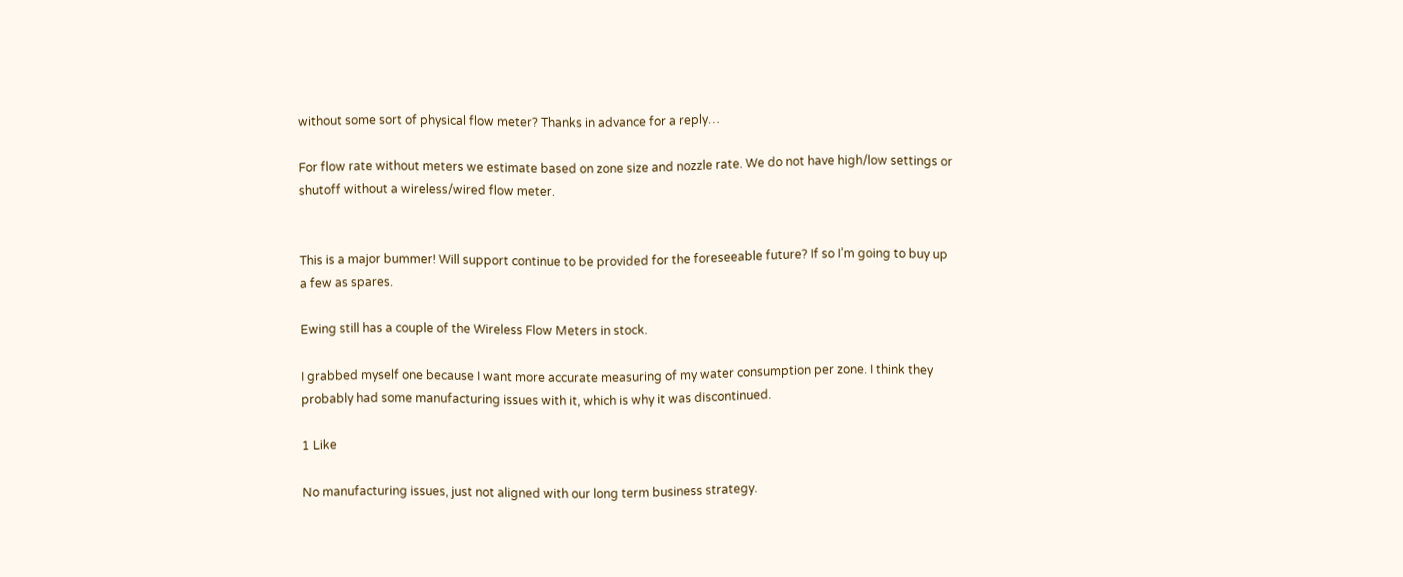without some sort of physical flow meter? Thanks in advance for a reply…

For flow rate without meters we estimate based on zone size and nozzle rate. We do not have high/low settings or shutoff without a wireless/wired flow meter.


This is a major bummer! Will support continue to be provided for the foreseeable future? If so I’m going to buy up a few as spares.

Ewing still has a couple of the Wireless Flow Meters in stock.

I grabbed myself one because I want more accurate measuring of my water consumption per zone. I think they probably had some manufacturing issues with it, which is why it was discontinued.

1 Like

No manufacturing issues, just not aligned with our long term business strategy.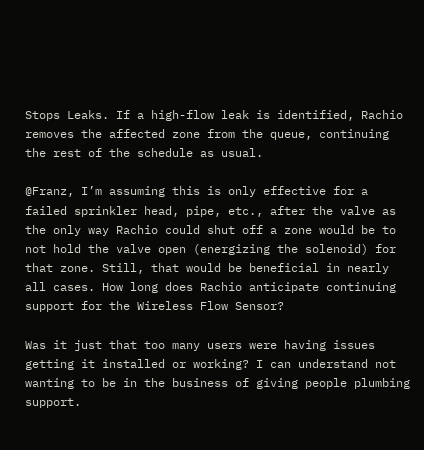Stops Leaks. If a high-flow leak is identified, Rachio removes the affected zone from the queue, continuing the rest of the schedule as usual.

@Franz, I’m assuming this is only effective for a failed sprinkler head, pipe, etc., after the valve as the only way Rachio could shut off a zone would be to not hold the valve open (energizing the solenoid) for that zone. Still, that would be beneficial in nearly all cases. How long does Rachio anticipate continuing support for the Wireless Flow Sensor?

Was it just that too many users were having issues getting it installed or working? I can understand not wanting to be in the business of giving people plumbing support.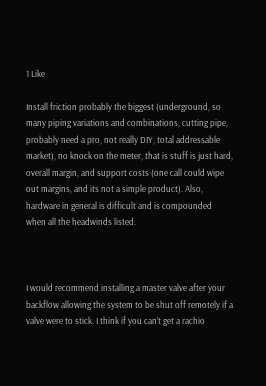1 Like

Install friction probably the biggest (underground, so many piping variations and combinations, cutting pipe, probably need a pro, not really DIY, total addressable market), no knock on the meter, that is stuff is just hard, overall margin, and support costs (one call could wipe out margins, and its not a simple product). Also, hardware in general is difficult and is compounded when all the headwinds listed.



I would recommend installing a master valve after your backflow allowing the system to be shut off remotely if a valve were to stick. I think if you can’t get a rachio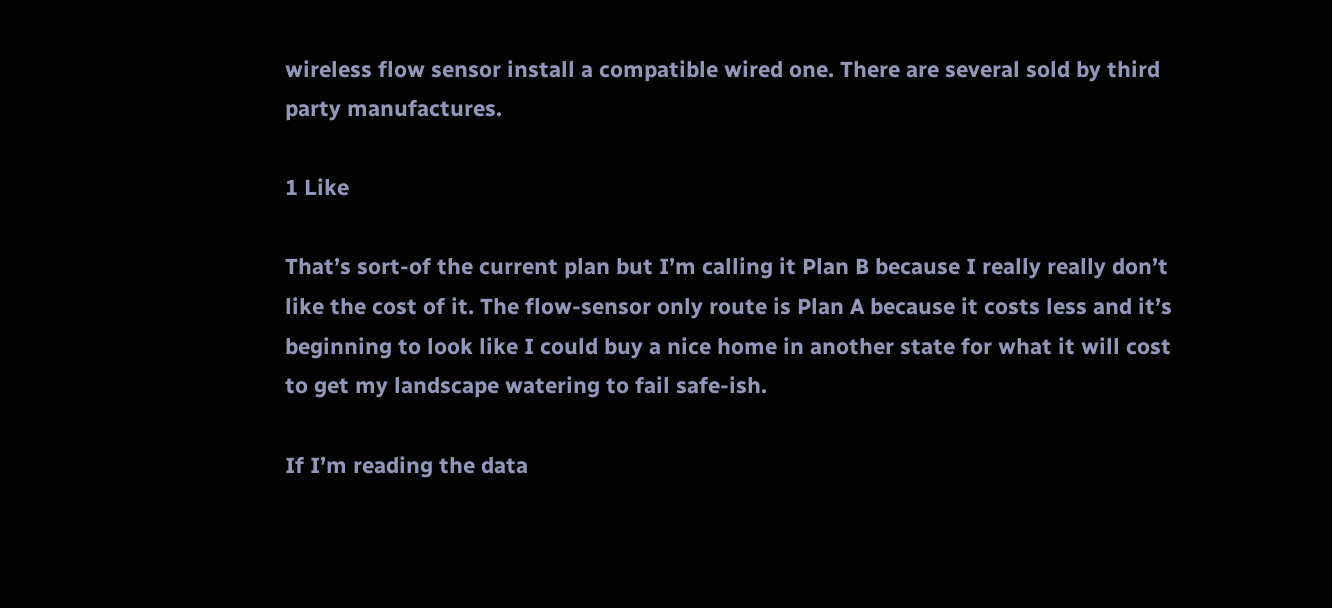wireless flow sensor install a compatible wired one. There are several sold by third party manufactures.

1 Like

That’s sort-of the current plan but I’m calling it Plan B because I really really don’t like the cost of it. The flow-sensor only route is Plan A because it costs less and it’s beginning to look like I could buy a nice home in another state for what it will cost to get my landscape watering to fail safe-ish.

If I’m reading the data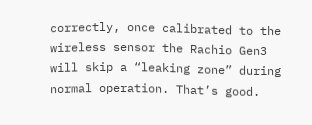correctly, once calibrated to the wireless sensor the Rachio Gen3 will skip a “leaking zone” during normal operation. That’s good.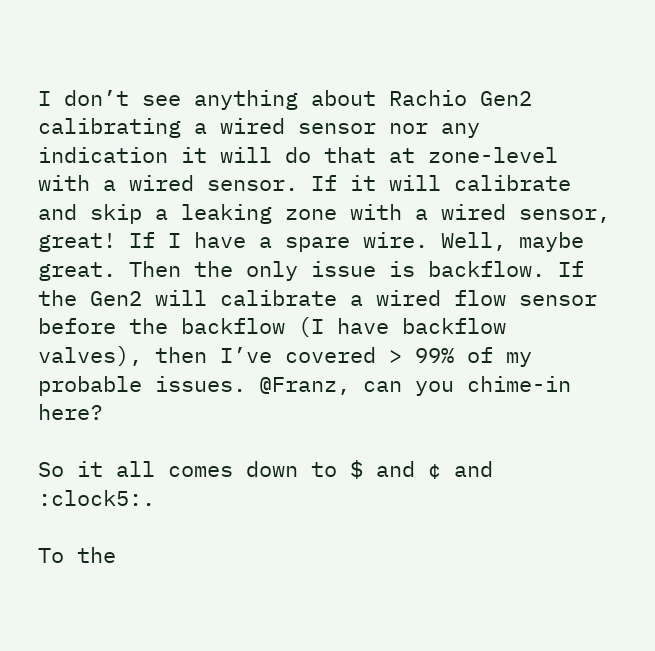I don’t see anything about Rachio Gen2 calibrating a wired sensor nor any indication it will do that at zone-level with a wired sensor. If it will calibrate and skip a leaking zone with a wired sensor, great! If I have a spare wire. Well, maybe great. Then the only issue is backflow. If the Gen2 will calibrate a wired flow sensor before the backflow (I have backflow valves), then I’ve covered > 99% of my probable issues. @Franz, can you chime-in here?

So it all comes down to $ and ¢ and :clock5:.

To the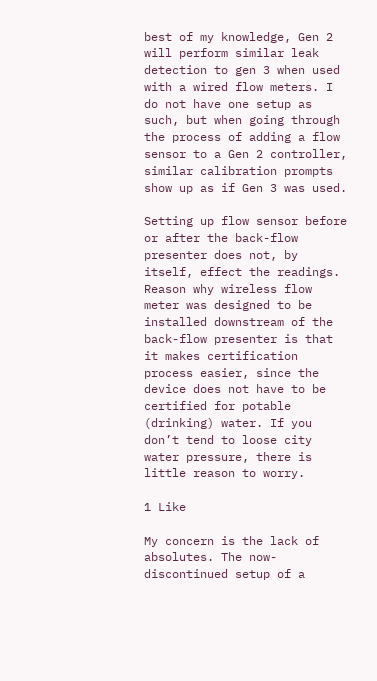best of my knowledge, Gen 2 will perform similar leak detection to gen 3 when used with a wired flow meters. I do not have one setup as such, but when going through the process of adding a flow sensor to a Gen 2 controller, similar calibration prompts show up as if Gen 3 was used.

Setting up flow sensor before or after the back-flow presenter does not, by itself, effect the readings. Reason why wireless flow meter was designed to be installed downstream of the back-flow presenter is that it makes certification process easier, since the device does not have to be certified for potable (drinking) water. If you don’t tend to loose city water pressure, there is little reason to worry.

1 Like

My concern is the lack of absolutes. The now-discontinued setup of a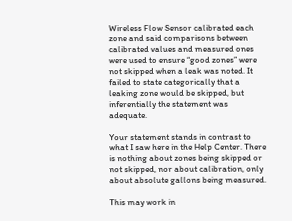Wireless Flow Sensor calibrated each zone and said comparisons between calibrated values and measured ones were used to ensure “good zones” were not skipped when a leak was noted. It failed to state categorically that a leaking zone would be skipped, but inferentially the statement was adequate.

Your statement stands in contrast to what I saw here in the Help Center. There is nothing about zones being skipped or not skipped, nor about calibration, only about absolute gallons being measured.

This may work in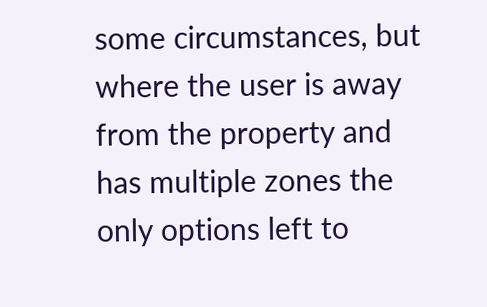some circumstances, but where the user is away from the property and has multiple zones the only options left to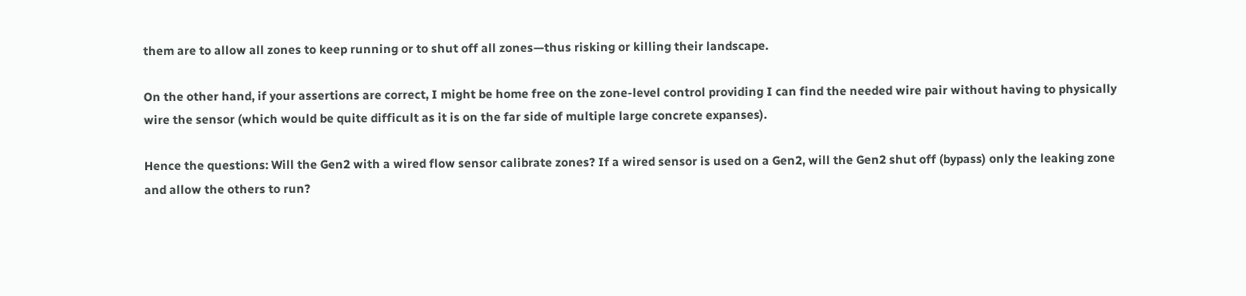them are to allow all zones to keep running or to shut off all zones—thus risking or killing their landscape.

On the other hand, if your assertions are correct, I might be home free on the zone-level control providing I can find the needed wire pair without having to physically wire the sensor (which would be quite difficult as it is on the far side of multiple large concrete expanses).

Hence the questions: Will the Gen2 with a wired flow sensor calibrate zones? If a wired sensor is used on a Gen2, will the Gen2 shut off (bypass) only the leaking zone and allow the others to run?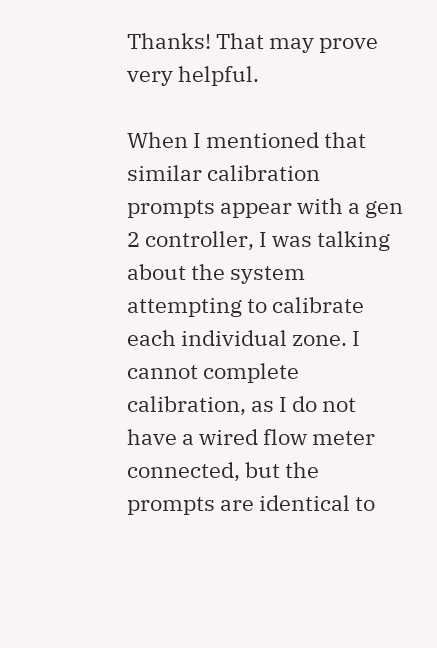Thanks! That may prove very helpful.

When I mentioned that similar calibration prompts appear with a gen 2 controller, I was talking about the system attempting to calibrate each individual zone. I cannot complete calibration, as I do not have a wired flow meter connected, but the prompts are identical to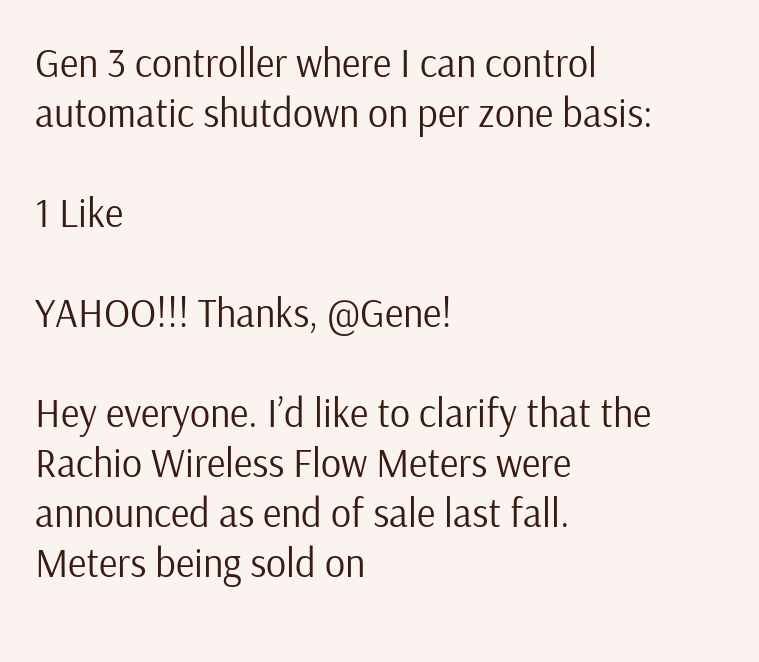Gen 3 controller where I can control automatic shutdown on per zone basis:

1 Like

YAHOO!!! Thanks, @Gene!

Hey everyone. I’d like to clarify that the Rachio Wireless Flow Meters were announced as end of sale last fall. Meters being sold on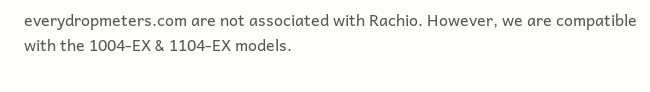everydropmeters.com are not associated with Rachio. However, we are compatible with the 1004-EX & 1104-EX models.